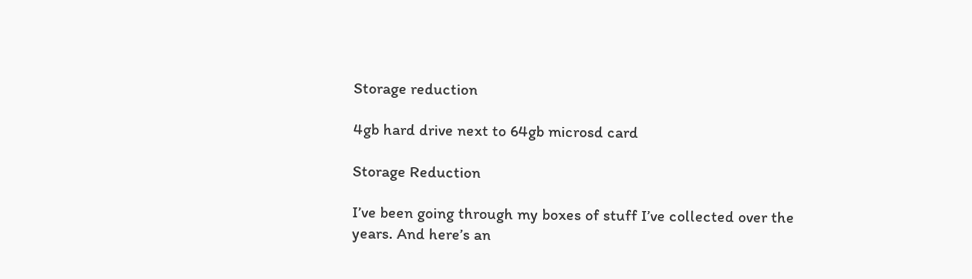Storage reduction

4gb hard drive next to 64gb microsd card

Storage Reduction

I’ve been going through my boxes of stuff I’ve collected over the years. And here’s an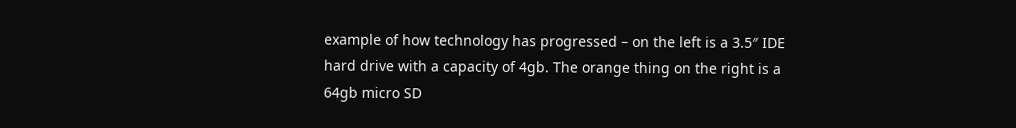example of how technology has progressed – on the left is a 3.5″ IDE hard drive with a capacity of 4gb. The orange thing on the right is a 64gb micro SD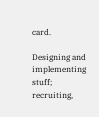card.

Designing and implementing stuff; recruiting,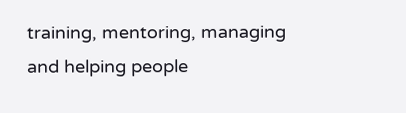training, mentoring, managing and helping people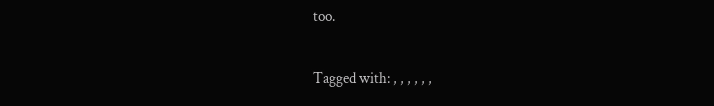too.

Tagged with: , , , , , ,